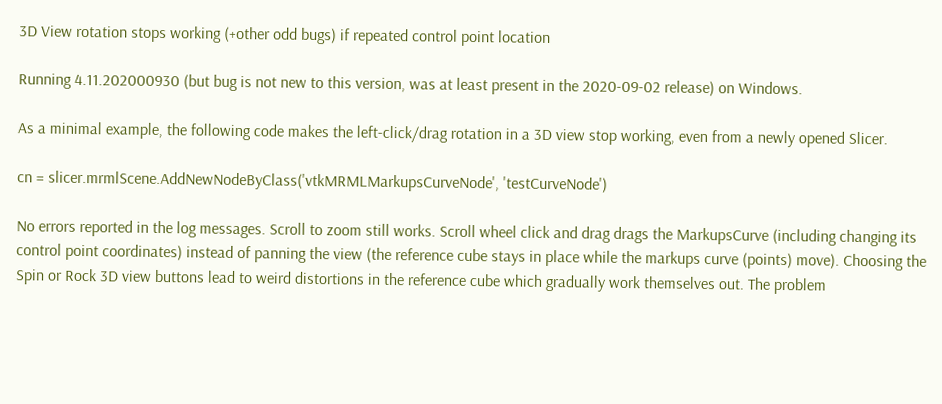3D View rotation stops working (+other odd bugs) if repeated control point location

Running 4.11.202000930 (but bug is not new to this version, was at least present in the 2020-09-02 release) on Windows.

As a minimal example, the following code makes the left-click/drag rotation in a 3D view stop working, even from a newly opened Slicer.

cn = slicer.mrmlScene.AddNewNodeByClass('vtkMRMLMarkupsCurveNode', 'testCurveNode')

No errors reported in the log messages. Scroll to zoom still works. Scroll wheel click and drag drags the MarkupsCurve (including changing its control point coordinates) instead of panning the view (the reference cube stays in place while the markups curve (points) move). Choosing the Spin or Rock 3D view buttons lead to weird distortions in the reference cube which gradually work themselves out. The problem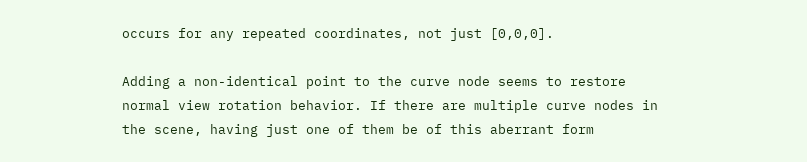occurs for any repeated coordinates, not just [0,0,0].

Adding a non-identical point to the curve node seems to restore normal view rotation behavior. If there are multiple curve nodes in the scene, having just one of them be of this aberrant form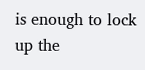is enough to lock up the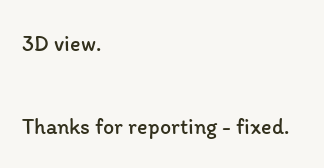3D view.

Thanks for reporting - fixed.